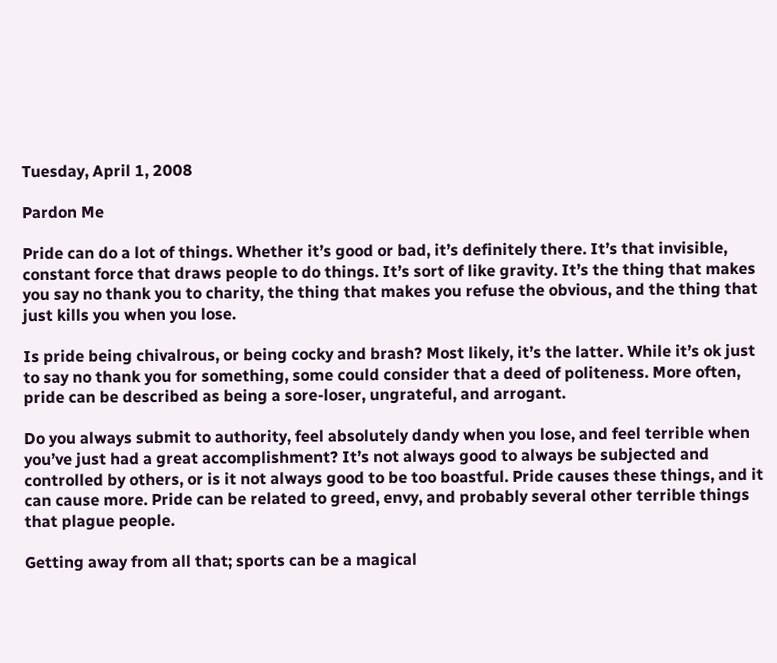Tuesday, April 1, 2008

Pardon Me

Pride can do a lot of things. Whether it’s good or bad, it’s definitely there. It’s that invisible, constant force that draws people to do things. It’s sort of like gravity. It’s the thing that makes you say no thank you to charity, the thing that makes you refuse the obvious, and the thing that just kills you when you lose.

Is pride being chivalrous, or being cocky and brash? Most likely, it’s the latter. While it’s ok just to say no thank you for something, some could consider that a deed of politeness. More often, pride can be described as being a sore-loser, ungrateful, and arrogant.

Do you always submit to authority, feel absolutely dandy when you lose, and feel terrible when you’ve just had a great accomplishment? It’s not always good to always be subjected and controlled by others, or is it not always good to be too boastful. Pride causes these things, and it can cause more. Pride can be related to greed, envy, and probably several other terrible things that plague people.

Getting away from all that; sports can be a magical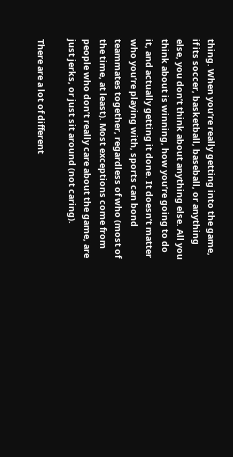thing. When you’re really getting into the game, if its soccer, basketball, baseball, or anything else, you don’t think about anything else. All you think about is winning, how you’re going to do it, and actually getting it done. It doesn’t matter who you’re playing with, sports can bond teammates together, regardless of who (most of the time, at least). Most exceptions come from people who don’t really care about the game, are just jerks, or just sit around (not caring).

There are a lot of different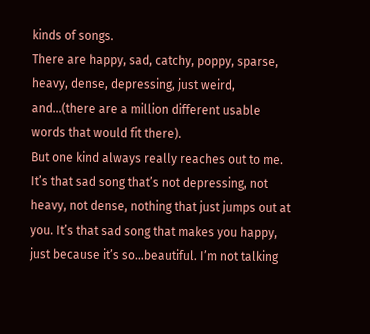kinds of songs.
There are happy, sad, catchy, poppy, sparse, heavy, dense, depressing, just weird, and…(there are a million different usable words that would fit there).
But one kind always really reaches out to me. It’s that sad song that’s not depressing, not heavy, not dense, nothing that just jumps out at you. It’s that sad song that makes you happy, just because it’s so…beautiful. I’m not talking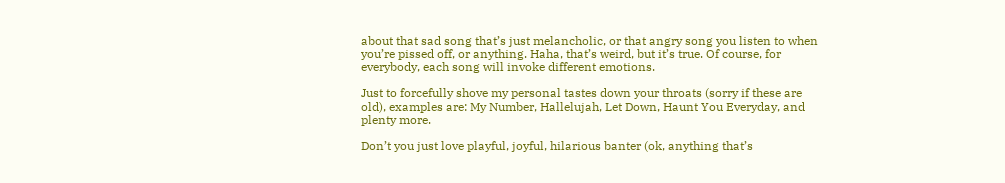about that sad song that’s just melancholic, or that angry song you listen to when you’re pissed off, or anything. Haha, that’s weird, but it’s true. Of course, for everybody, each song will invoke different emotions.

Just to forcefully shove my personal tastes down your throats (sorry if these are old), examples are: My Number, Hallelujah, Let Down, Haunt You Everyday, and plenty more.

Don’t you just love playful, joyful, hilarious banter (ok, anything that’s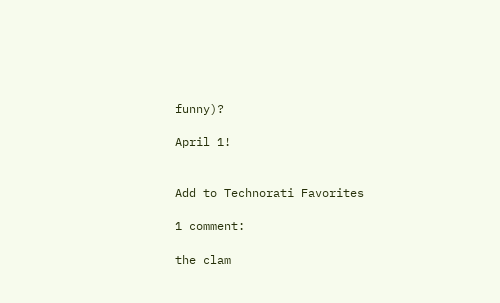funny)?

April 1!


Add to Technorati Favorites

1 comment:

the clam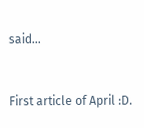said...


First article of April :D.